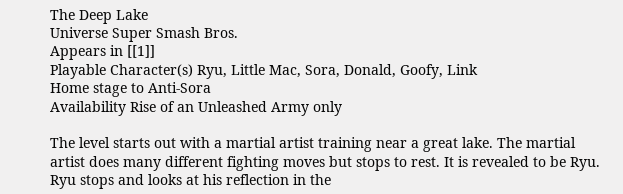The Deep Lake
Universe Super Smash Bros.
Appears in [[1]]
Playable Character(s) Ryu, Little Mac, Sora, Donald, Goofy, Link
Home stage to Anti-Sora
Availability Rise of an Unleashed Army only

The level starts out with a martial artist training near a great lake. The martial artist does many different fighting moves but stops to rest. It is revealed to be Ryu. Ryu stops and looks at his reflection in the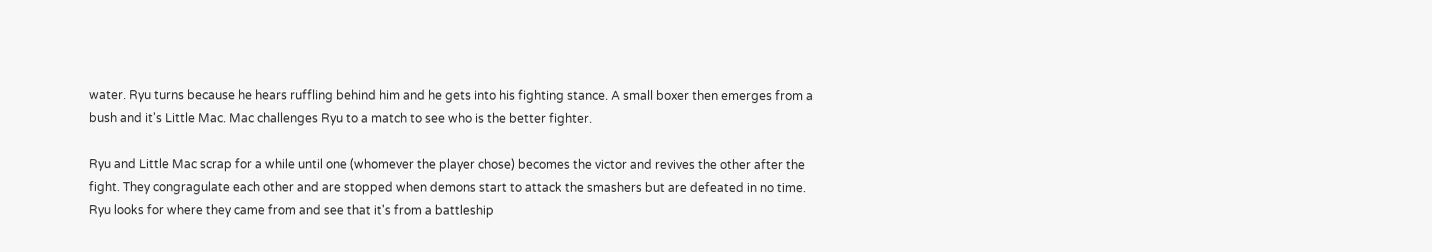water. Ryu turns because he hears ruffling behind him and he gets into his fighting stance. A small boxer then emerges from a bush and it's Little Mac. Mac challenges Ryu to a match to see who is the better fighter.

Ryu and Little Mac scrap for a while until one (whomever the player chose) becomes the victor and revives the other after the fight. They congragulate each other and are stopped when demons start to attack the smashers but are defeated in no time. Ryu looks for where they came from and see that it's from a battleship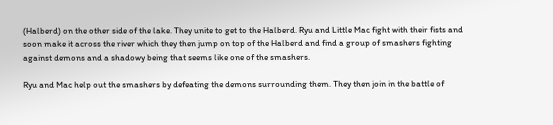(Halberd) on the other side of the lake. They unite to get to the Halberd. Ryu and Little Mac fight with their fists and soon make it across the river which they then jump on top of the Halberd and find a group of smashers fighting against demons and a shadowy being that seems like one of the smashers.

Ryu and Mac help out the smashers by defeating the demons surrounding them. They then join in the battle of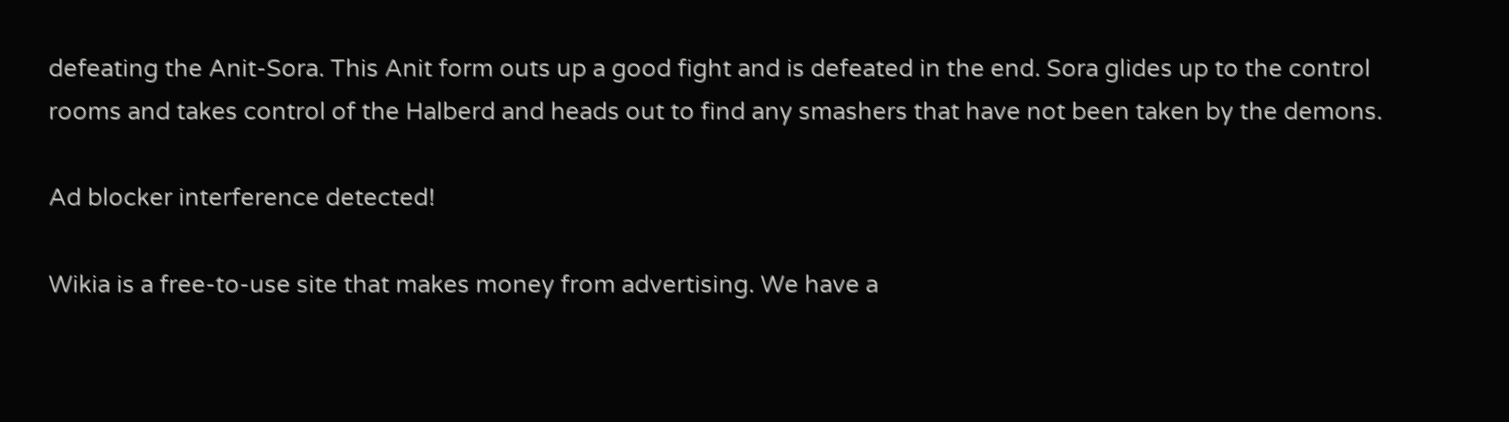defeating the Anit-Sora. This Anit form outs up a good fight and is defeated in the end. Sora glides up to the control rooms and takes control of the Halberd and heads out to find any smashers that have not been taken by the demons.

Ad blocker interference detected!

Wikia is a free-to-use site that makes money from advertising. We have a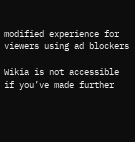modified experience for viewers using ad blockers

Wikia is not accessible if you’ve made further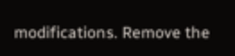modifications. Remove the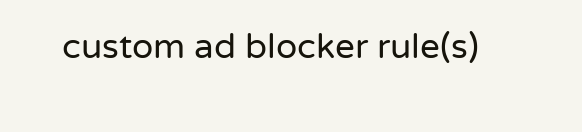custom ad blocker rule(s)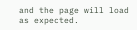and the page will load as expected.